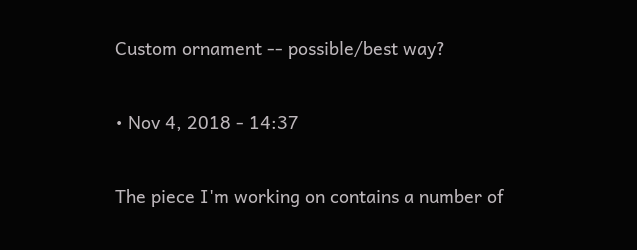Custom ornament -- possible/best way?

• Nov 4, 2018 - 14:37

The piece I'm working on contains a number of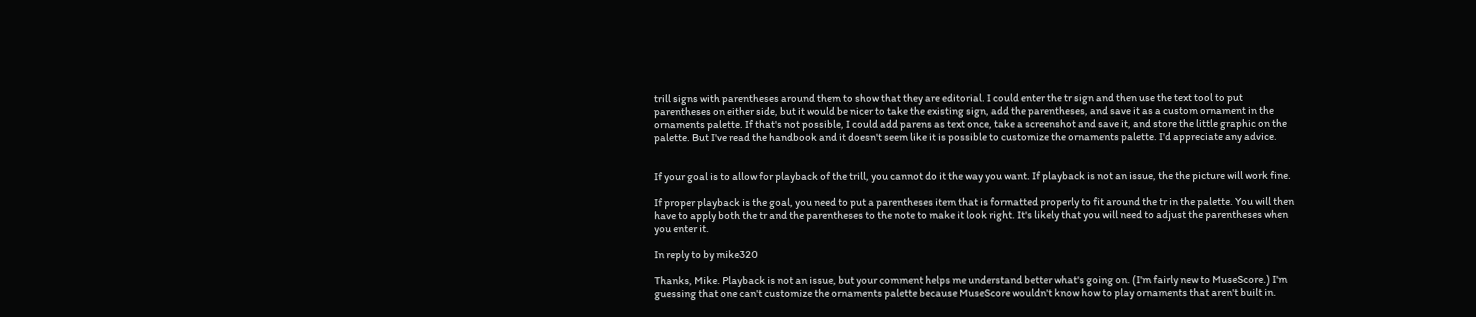trill signs with parentheses around them to show that they are editorial. I could enter the tr sign and then use the text tool to put parentheses on either side, but it would be nicer to take the existing sign, add the parentheses, and save it as a custom ornament in the ornaments palette. If that's not possible, I could add parens as text once, take a screenshot and save it, and store the little graphic on the palette. But I've read the handbook and it doesn't seem like it is possible to customize the ornaments palette. I'd appreciate any advice.


If your goal is to allow for playback of the trill, you cannot do it the way you want. If playback is not an issue, the the picture will work fine.

If proper playback is the goal, you need to put a parentheses item that is formatted properly to fit around the tr in the palette. You will then have to apply both the tr and the parentheses to the note to make it look right. It's likely that you will need to adjust the parentheses when you enter it.

In reply to by mike320

Thanks, Mike. Playback is not an issue, but your comment helps me understand better what's going on. (I'm fairly new to MuseScore.) I'm guessing that one can't customize the ornaments palette because MuseScore wouldn't know how to play ornaments that aren't built in.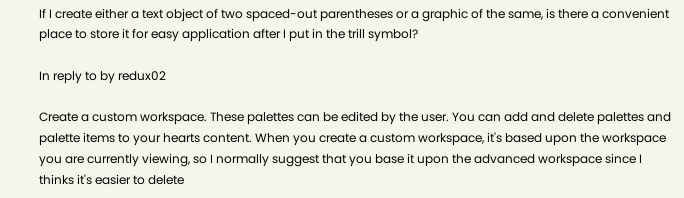If I create either a text object of two spaced-out parentheses or a graphic of the same, is there a convenient place to store it for easy application after I put in the trill symbol?

In reply to by redux02

Create a custom workspace. These palettes can be edited by the user. You can add and delete palettes and palette items to your hearts content. When you create a custom workspace, it's based upon the workspace you are currently viewing, so I normally suggest that you base it upon the advanced workspace since I thinks it's easier to delete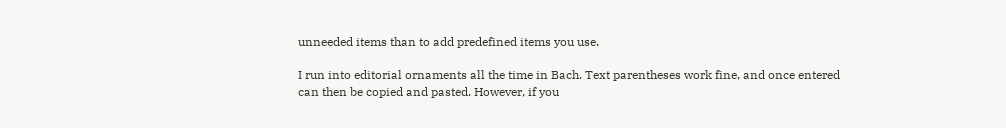unneeded items than to add predefined items you use.

I run into editorial ornaments all the time in Bach. Text parentheses work fine, and once entered can then be copied and pasted. However, if you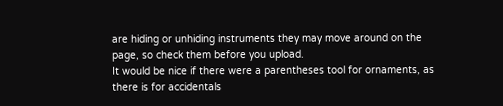are hiding or unhiding instruments they may move around on the page, so check them before you upload.
It would be nice if there were a parentheses tool for ornaments, as there is for accidentals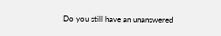Do you still have an unanswered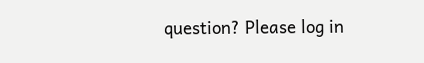question? Please log in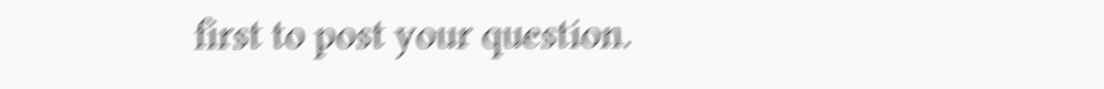first to post your question.